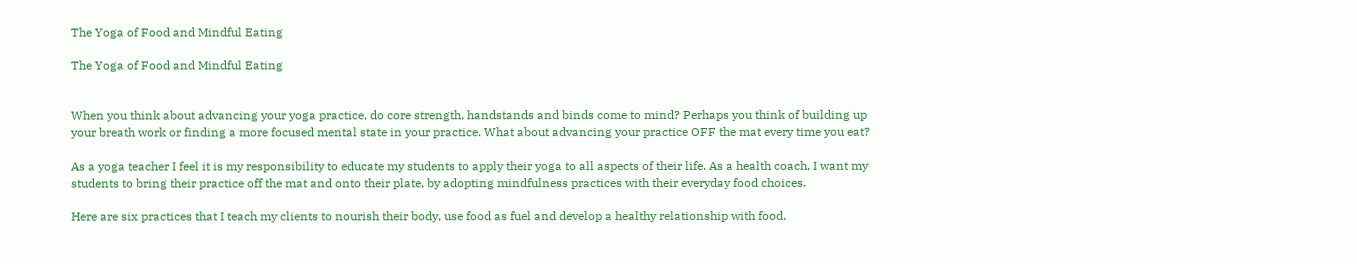The Yoga of Food and Mindful Eating

The Yoga of Food and Mindful Eating


When you think about advancing your yoga practice, do core strength, handstands and binds come to mind? Perhaps you think of building up your breath work or finding a more focused mental state in your practice. What about advancing your practice OFF the mat every time you eat?

As a yoga teacher I feel it is my responsibility to educate my students to apply their yoga to all aspects of their life. As a health coach, I want my students to bring their practice off the mat and onto their plate, by adopting mindfulness practices with their everyday food choices.

Here are six practices that I teach my clients to nourish their body, use food as fuel and develop a healthy relationship with food.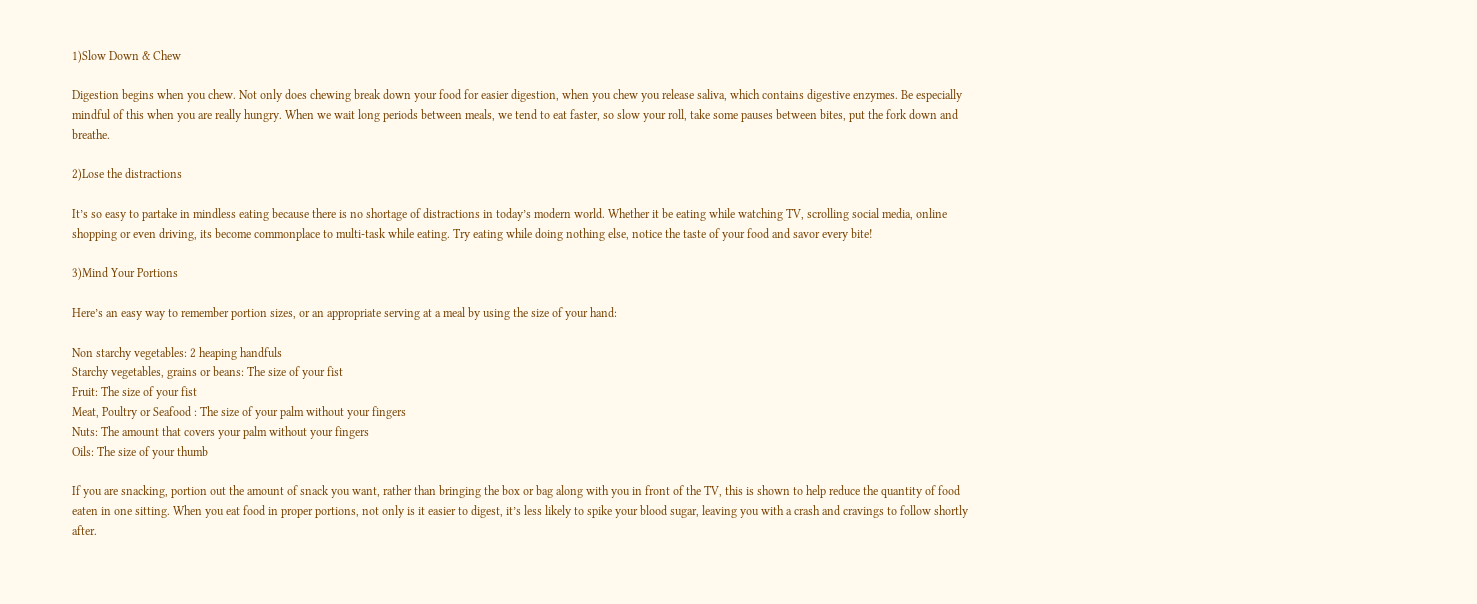1)Slow Down & Chew

Digestion begins when you chew. Not only does chewing break down your food for easier digestion, when you chew you release saliva, which contains digestive enzymes. Be especially mindful of this when you are really hungry. When we wait long periods between meals, we tend to eat faster, so slow your roll, take some pauses between bites, put the fork down and breathe.

2)Lose the distractions

It’s so easy to partake in mindless eating because there is no shortage of distractions in today’s modern world. Whether it be eating while watching TV, scrolling social media, online shopping or even driving, its become commonplace to multi-task while eating. Try eating while doing nothing else, notice the taste of your food and savor every bite!

3)Mind Your Portions

Here’s an easy way to remember portion sizes, or an appropriate serving at a meal by using the size of your hand:

Non starchy vegetables: 2 heaping handfuls
Starchy vegetables, grains or beans: The size of your fist
Fruit: The size of your fist
Meat, Poultry or Seafood : The size of your palm without your fingers
Nuts: The amount that covers your palm without your fingers
Oils: The size of your thumb

If you are snacking, portion out the amount of snack you want, rather than bringing the box or bag along with you in front of the TV, this is shown to help reduce the quantity of food eaten in one sitting. When you eat food in proper portions, not only is it easier to digest, it’s less likely to spike your blood sugar, leaving you with a crash and cravings to follow shortly after.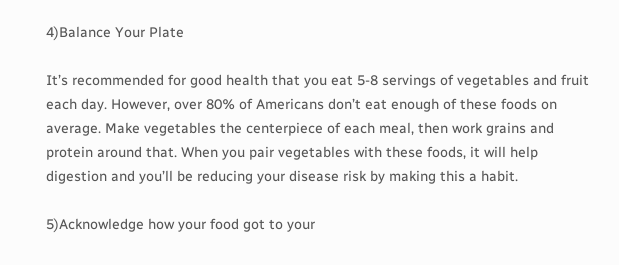4)Balance Your Plate

It’s recommended for good health that you eat 5-8 servings of vegetables and fruit each day. However, over 80% of Americans don’t eat enough of these foods on average. Make vegetables the centerpiece of each meal, then work grains and protein around that. When you pair vegetables with these foods, it will help digestion and you’ll be reducing your disease risk by making this a habit.

5)Acknowledge how your food got to your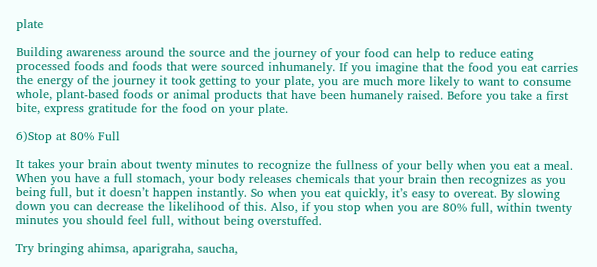plate

Building awareness around the source and the journey of your food can help to reduce eating processed foods and foods that were sourced inhumanely. If you imagine that the food you eat carries the energy of the journey it took getting to your plate, you are much more likely to want to consume whole, plant-based foods or animal products that have been humanely raised. Before you take a first bite, express gratitude for the food on your plate.

6)Stop at 80% Full

It takes your brain about twenty minutes to recognize the fullness of your belly when you eat a meal. When you have a full stomach, your body releases chemicals that your brain then recognizes as you being full, but it doesn’t happen instantly. So when you eat quickly, it’s easy to overeat. By slowing down you can decrease the likelihood of this. Also, if you stop when you are 80% full, within twenty minutes you should feel full, without being overstuffed.

Try bringing ahimsa, aparigraha, saucha,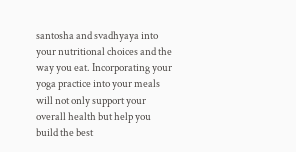santosha and svadhyaya into your nutritional choices and the way you eat. Incorporating your yoga practice into your meals will not only support your overall health but help you build the best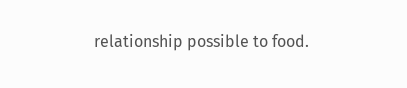relationship possible to food.